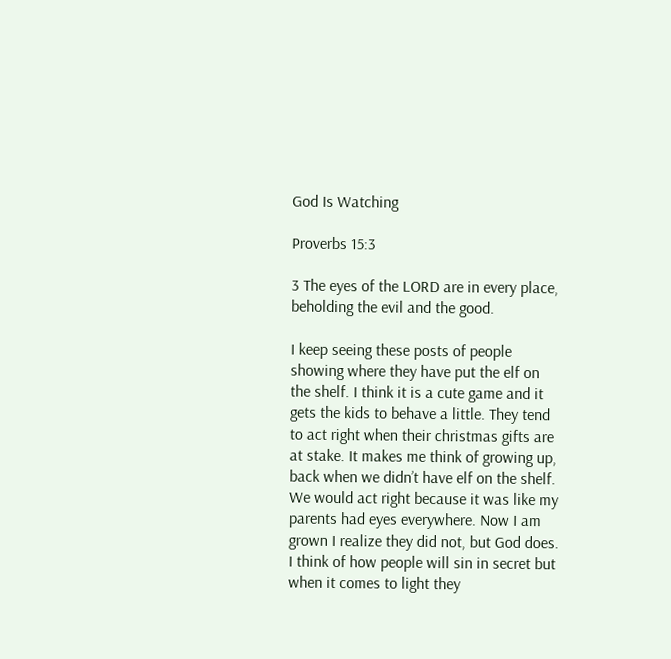God Is Watching

Proverbs 15:3

3 The eyes of the LORD are in every place, beholding the evil and the good.

I keep seeing these posts of people showing where they have put the elf on the shelf. I think it is a cute game and it gets the kids to behave a little. They tend to act right when their christmas gifts are at stake. It makes me think of growing up, back when we didn’t have elf on the shelf. We would act right because it was like my parents had eyes everywhere. Now I am grown I realize they did not, but God does. I think of how people will sin in secret but when it comes to light they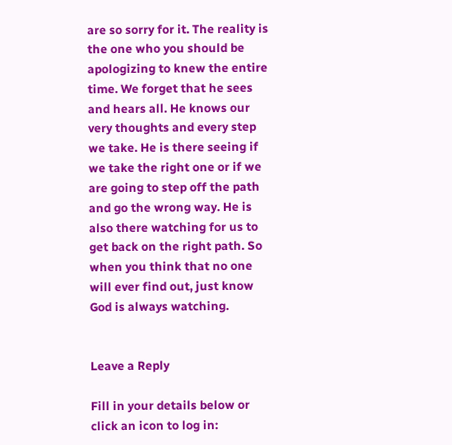are so sorry for it. The reality is the one who you should be apologizing to knew the entire time. We forget that he sees and hears all. He knows our very thoughts and every step we take. He is there seeing if we take the right one or if we are going to step off the path and go the wrong way. He is also there watching for us to get back on the right path. So when you think that no one will ever find out, just know God is always watching.


Leave a Reply

Fill in your details below or click an icon to log in: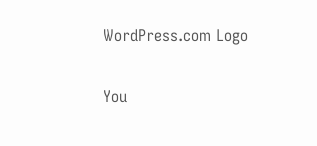WordPress.com Logo

You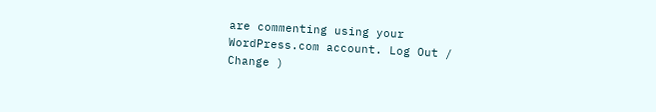are commenting using your WordPress.com account. Log Out /  Change )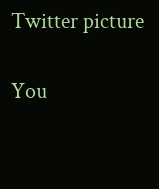Twitter picture

You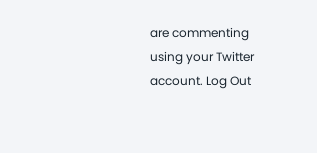are commenting using your Twitter account. Log Out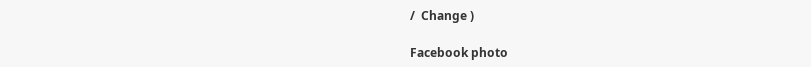/  Change )

Facebook photo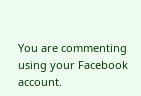You are commenting using your Facebook account.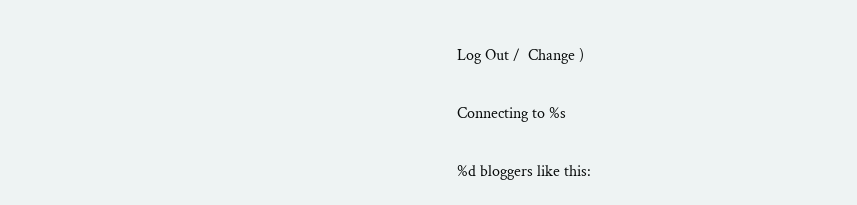Log Out /  Change )

Connecting to %s

%d bloggers like this: